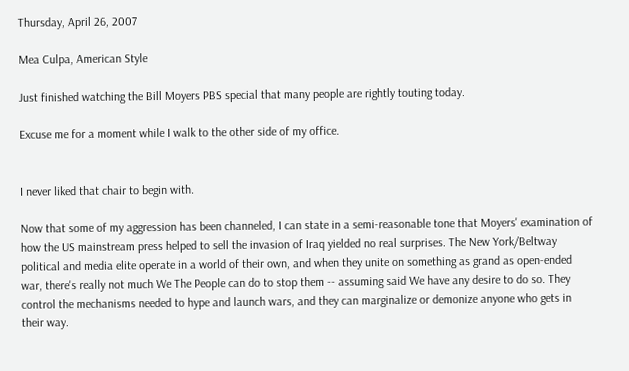Thursday, April 26, 2007

Mea Culpa, American Style

Just finished watching the Bill Moyers PBS special that many people are rightly touting today.

Excuse me for a moment while I walk to the other side of my office.


I never liked that chair to begin with.

Now that some of my aggression has been channeled, I can state in a semi-reasonable tone that Moyers' examination of how the US mainstream press helped to sell the invasion of Iraq yielded no real surprises. The New York/Beltway political and media elite operate in a world of their own, and when they unite on something as grand as open-ended war, there's really not much We The People can do to stop them -- assuming said We have any desire to do so. They control the mechanisms needed to hype and launch wars, and they can marginalize or demonize anyone who gets in their way.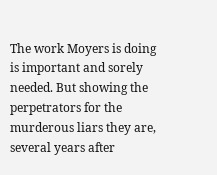The work Moyers is doing is important and sorely needed. But showing the perpetrators for the murderous liars they are, several years after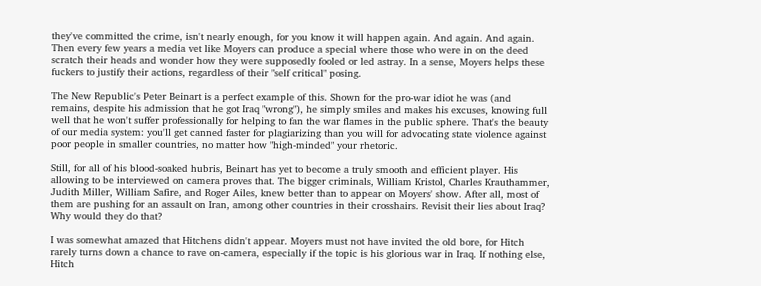they've committed the crime, isn't nearly enough, for you know it will happen again. And again. And again. Then every few years a media vet like Moyers can produce a special where those who were in on the deed scratch their heads and wonder how they were supposedly fooled or led astray. In a sense, Moyers helps these fuckers to justify their actions, regardless of their "self critical" posing.

The New Republic's Peter Beinart is a perfect example of this. Shown for the pro-war idiot he was (and remains, despite his admission that he got Iraq "wrong"), he simply smiles and makes his excuses, knowing full well that he won't suffer professionally for helping to fan the war flames in the public sphere. That's the beauty of our media system: you'll get canned faster for plagiarizing than you will for advocating state violence against poor people in smaller countries, no matter how "high-minded" your rhetoric.

Still, for all of his blood-soaked hubris, Beinart has yet to become a truly smooth and efficient player. His allowing to be interviewed on camera proves that. The bigger criminals, William Kristol, Charles Krauthammer, Judith Miller, William Safire, and Roger Ailes, knew better than to appear on Moyers' show. After all, most of them are pushing for an assault on Iran, among other countries in their crosshairs. Revisit their lies about Iraq? Why would they do that?

I was somewhat amazed that Hitchens didn't appear. Moyers must not have invited the old bore, for Hitch rarely turns down a chance to rave on-camera, especially if the topic is his glorious war in Iraq. If nothing else, Hitch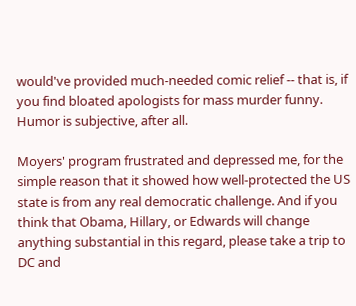would've provided much-needed comic relief -- that is, if you find bloated apologists for mass murder funny. Humor is subjective, after all.

Moyers' program frustrated and depressed me, for the simple reason that it showed how well-protected the US state is from any real democratic challenge. And if you think that Obama, Hillary, or Edwards will change anything substantial in this regard, please take a trip to DC and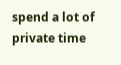spend a lot of private time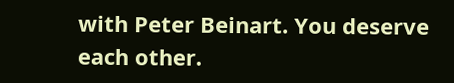with Peter Beinart. You deserve each other.